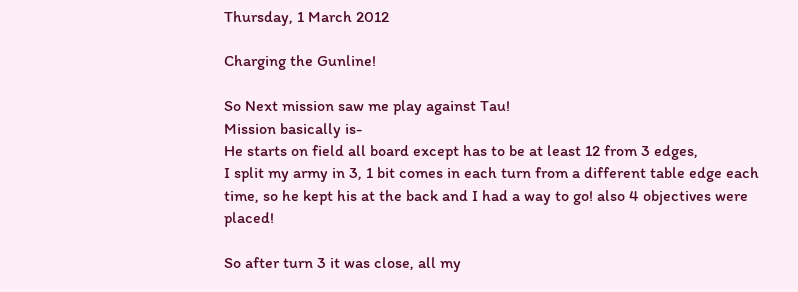Thursday, 1 March 2012

Charging the Gunline!

So Next mission saw me play against Tau!
Mission basically is-
He starts on field all board except has to be at least 12 from 3 edges,
I split my army in 3, 1 bit comes in each turn from a different table edge each time, so he kept his at the back and I had a way to go! also 4 objectives were placed!

So after turn 3 it was close, all my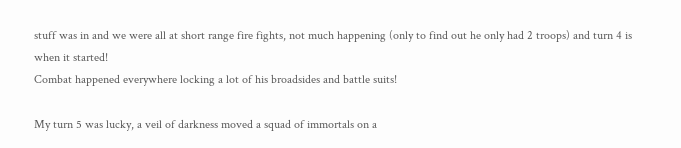stuff was in and we were all at short range fire fights, not much happening (only to find out he only had 2 troops) and turn 4 is when it started!
Combat happened everywhere locking a lot of his broadsides and battle suits!

My turn 5 was lucky, a veil of darkness moved a squad of immortals on a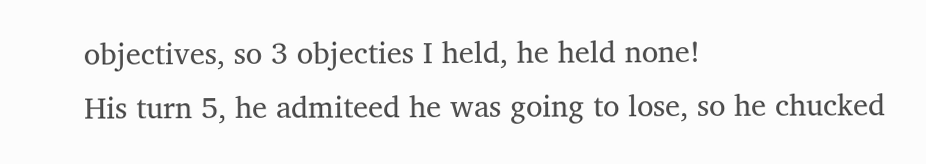objectives, so 3 objecties I held, he held none!
His turn 5, he admiteed he was going to lose, so he chucked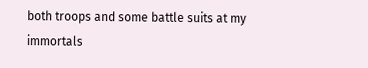both troops and some battle suits at my immortals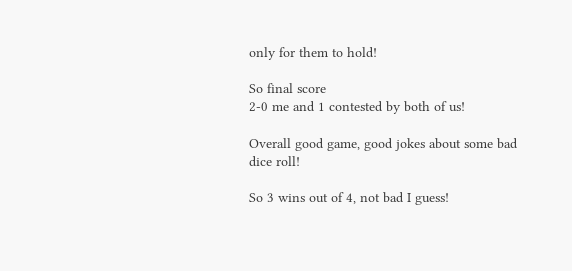only for them to hold!

So final score
2-0 me and 1 contested by both of us!

Overall good game, good jokes about some bad dice roll!

So 3 wins out of 4, not bad I guess!